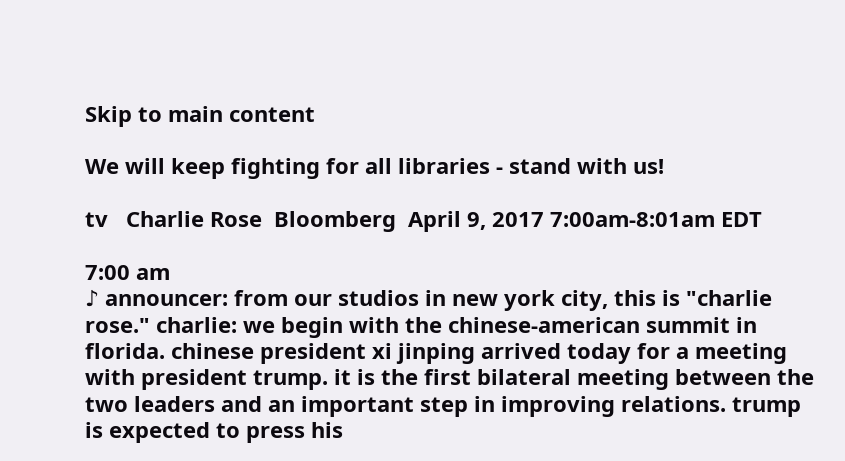Skip to main content

We will keep fighting for all libraries - stand with us!

tv   Charlie Rose  Bloomberg  April 9, 2017 7:00am-8:01am EDT

7:00 am
♪ announcer: from our studios in new york city, this is "charlie rose." charlie: we begin with the chinese-american summit in florida. chinese president xi jinping arrived today for a meeting with president trump. it is the first bilateral meeting between the two leaders and an important step in improving relations. trump is expected to press his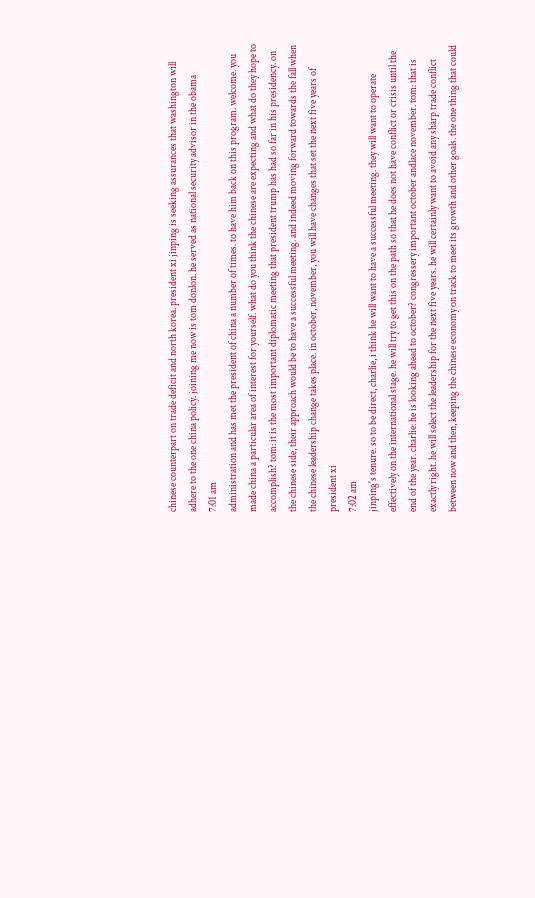chinese counterpart on trade deficit and north korea. president xi jinping is seeking assurances that washington will adhere to the one china policy. joining me now is tom donlon. he served as national security advisor in the obama
7:01 am
administration and has met the president of china a number of times. to have him back on this program. welcome. you made china a particular area of interest for yourself. what do you think the chinese are expecting and what do they hope to accomplish? tom: it is the most important diplomatic meeting that president trump has had so far in his presidency. on the chinese side, their approach would be to have a successful meeting. and indeed moving forward towards the fall when the chinese leadership change takes place. in october, november, you will have changes that set the next five years of president xi
7:02 am
jinping's tenure. so to be direct, charlie, i think he will want to have a successful meeting. they will want to operate effectively on the international stage. he will try to get this on the path so that he does not have conflict or crisis until the end of the year. charlie: he is looking ahead to october? congressery important october andlace november. tom: that is exactly right. he will select the leadership for the next five years. he will certainly want to avoid any sharp trade conflict between now and then, keeping the chinese economy on track to meet its growth and other goals. the one thing that could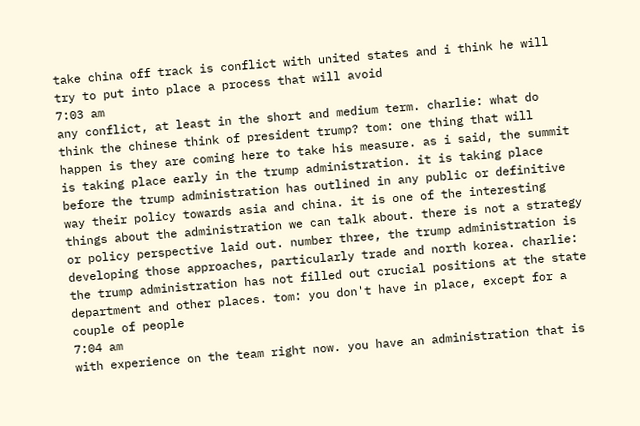take china off track is conflict with united states and i think he will try to put into place a process that will avoid
7:03 am
any conflict, at least in the short and medium term. charlie: what do think the chinese think of president trump? tom: one thing that will happen is they are coming here to take his measure. as i said, the summit is taking place early in the trump administration. it is taking place before the trump administration has outlined in any public or definitive way their policy towards asia and china. it is one of the interesting things about the administration we can talk about. there is not a strategy or policy perspective laid out. number three, the trump administration is developing those approaches, particularly trade and north korea. charlie: the trump administration has not filled out crucial positions at the state department and other places. tom: you don't have in place, except for a couple of people
7:04 am
with experience on the team right now. you have an administration that is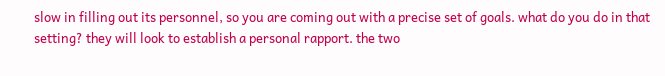slow in filling out its personnel, so you are coming out with a precise set of goals. what do you do in that setting? they will look to establish a personal rapport. the two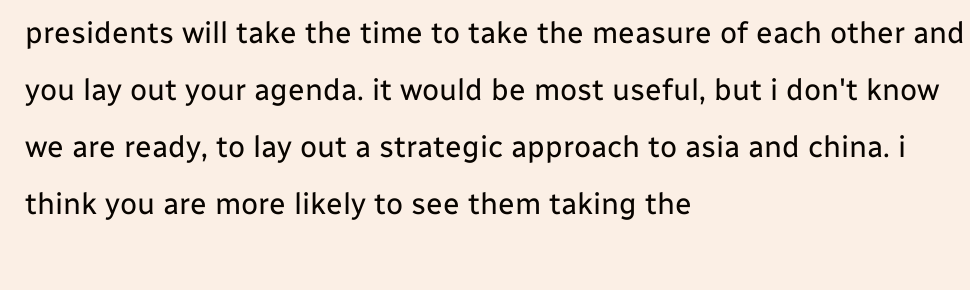presidents will take the time to take the measure of each other and you lay out your agenda. it would be most useful, but i don't know we are ready, to lay out a strategic approach to asia and china. i think you are more likely to see them taking the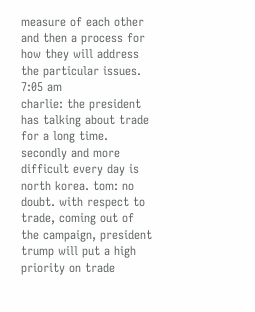measure of each other and then a process for how they will address the particular issues.
7:05 am
charlie: the president has talking about trade for a long time. secondly and more difficult every day is north korea. tom: no doubt. with respect to trade, coming out of the campaign, president trump will put a high priority on trade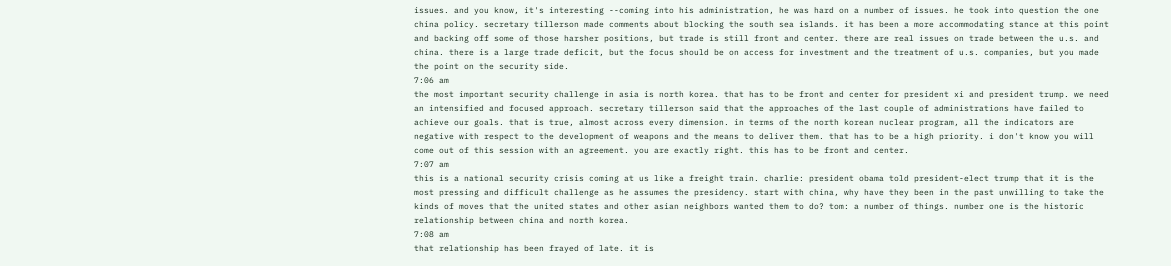issues. and you know, it's interesting --coming into his administration, he was hard on a number of issues. he took into question the one china policy. secretary tillerson made comments about blocking the south sea islands. it has been a more accommodating stance at this point and backing off some of those harsher positions, but trade is still front and center. there are real issues on trade between the u.s. and china. there is a large trade deficit, but the focus should be on access for investment and the treatment of u.s. companies, but you made the point on the security side.
7:06 am
the most important security challenge in asia is north korea. that has to be front and center for president xi and president trump. we need an intensified and focused approach. secretary tillerson said that the approaches of the last couple of administrations have failed to achieve our goals. that is true, almost across every dimension. in terms of the north korean nuclear program, all the indicators are negative with respect to the development of weapons and the means to deliver them. that has to be a high priority. i don't know you will come out of this session with an agreement. you are exactly right. this has to be front and center.
7:07 am
this is a national security crisis coming at us like a freight train. charlie: president obama told president-elect trump that it is the most pressing and difficult challenge as he assumes the presidency. start with china, why have they been in the past unwilling to take the kinds of moves that the united states and other asian neighbors wanted them to do? tom: a number of things. number one is the historic relationship between china and north korea.
7:08 am
that relationship has been frayed of late. it is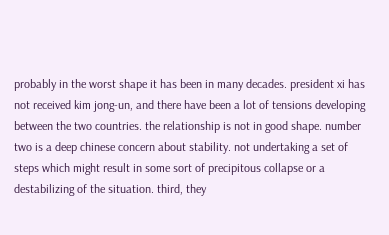probably in the worst shape it has been in many decades. president xi has not received kim jong-un, and there have been a lot of tensions developing between the two countries. the relationship is not in good shape. number two is a deep chinese concern about stability. not undertaking a set of steps which might result in some sort of precipitous collapse or a destabilizing of the situation. third, they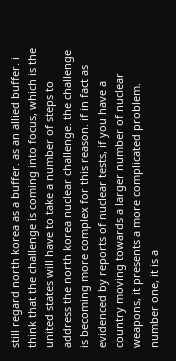still regard north korea as a buffer. as an allied buffer. i think that the challenge is coming into focus, which is the united states will have to take a number of steps to address the north korea nuclear challenge. the challenge is becoming more complex for this reason. if in fact as evidenced by reports of nuclear tests, if you have a country moving towards a larger number of nuclear weapons, it presents a more complicated problem. number one, it is a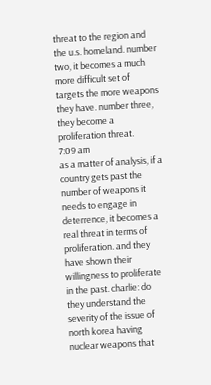threat to the region and the u.s. homeland. number two, it becomes a much more difficult set of targets the more weapons they have. number three, they become a proliferation threat.
7:09 am
as a matter of analysis, if a country gets past the number of weapons it needs to engage in deterrence, it becomes a real threat in terms of proliferation. and they have shown their willingness to proliferate in the past. charlie: do they understand the severity of the issue of north korea having nuclear weapons that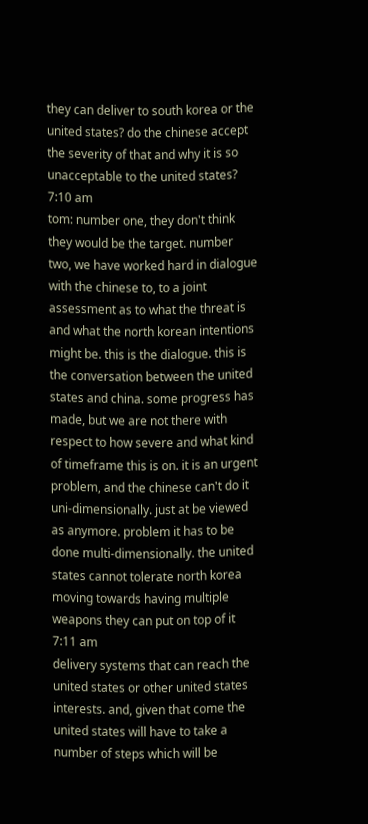they can deliver to south korea or the united states? do the chinese accept the severity of that and why it is so unacceptable to the united states?
7:10 am
tom: number one, they don't think they would be the target. number two, we have worked hard in dialogue with the chinese to, to a joint assessment as to what the threat is and what the north korean intentions might be. this is the dialogue. this is the conversation between the united states and china. some progress has made, but we are not there with respect to how severe and what kind of timeframe this is on. it is an urgent problem, and the chinese can't do it uni-dimensionally. just at be viewed as anymore. problem it has to be done multi-dimensionally. the united states cannot tolerate north korea moving towards having multiple weapons they can put on top of it
7:11 am
delivery systems that can reach the united states or other united states interests. and, given that come the united states will have to take a number of steps which will be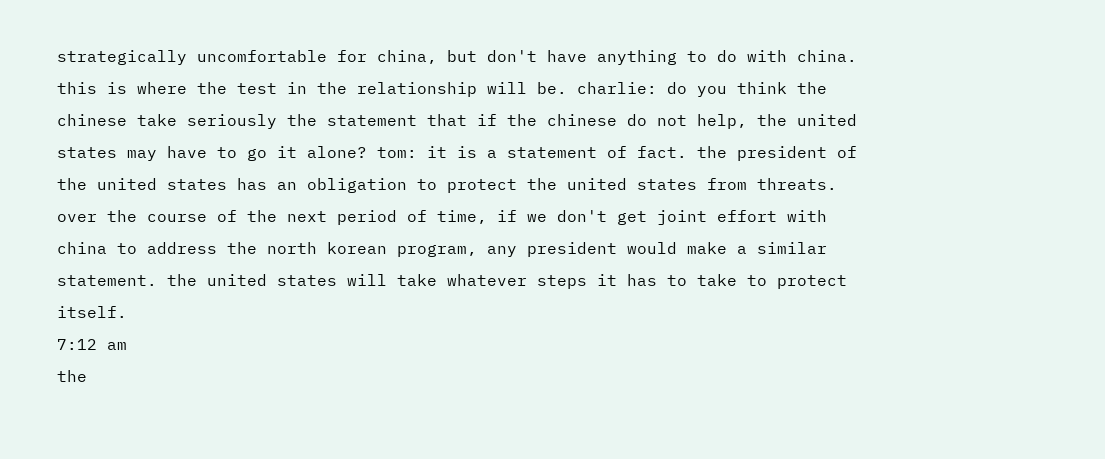strategically uncomfortable for china, but don't have anything to do with china. this is where the test in the relationship will be. charlie: do you think the chinese take seriously the statement that if the chinese do not help, the united states may have to go it alone? tom: it is a statement of fact. the president of the united states has an obligation to protect the united states from threats. over the course of the next period of time, if we don't get joint effort with china to address the north korean program, any president would make a similar statement. the united states will take whatever steps it has to take to protect itself.
7:12 am
the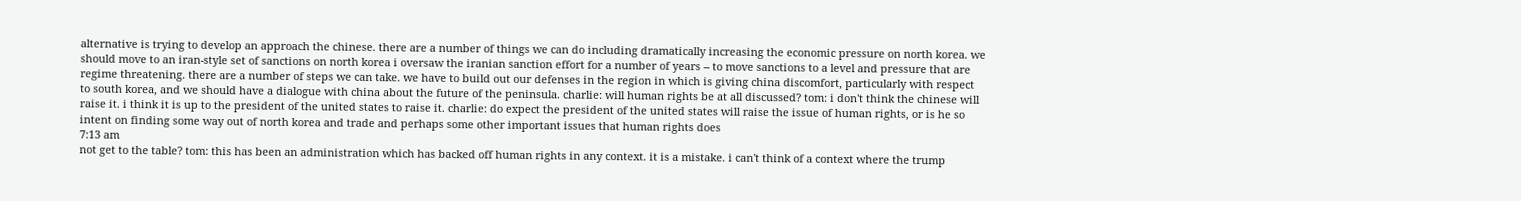alternative is trying to develop an approach the chinese. there are a number of things we can do including dramatically increasing the economic pressure on north korea. we should move to an iran-style set of sanctions on north korea i oversaw the iranian sanction effort for a number of years -- to move sanctions to a level and pressure that are regime threatening. there are a number of steps we can take. we have to build out our defenses in the region in which is giving china discomfort, particularly with respect to south korea, and we should have a dialogue with china about the future of the peninsula. charlie: will human rights be at all discussed? tom: i don't think the chinese will raise it. i think it is up to the president of the united states to raise it. charlie: do expect the president of the united states will raise the issue of human rights, or is he so intent on finding some way out of north korea and trade and perhaps some other important issues that human rights does
7:13 am
not get to the table? tom: this has been an administration which has backed off human rights in any context. it is a mistake. i can't think of a context where the trump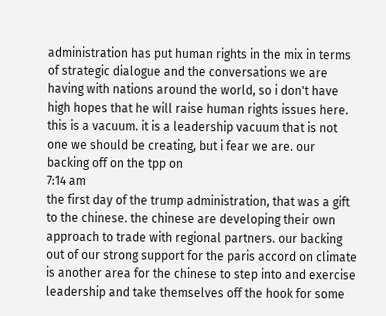administration has put human rights in the mix in terms of strategic dialogue and the conversations we are having with nations around the world, so i don't have high hopes that he will raise human rights issues here. this is a vacuum. it is a leadership vacuum that is not one we should be creating, but i fear we are. our backing off on the tpp on
7:14 am
the first day of the trump administration, that was a gift to the chinese. the chinese are developing their own approach to trade with regional partners. our backing out of our strong support for the paris accord on climate is another area for the chinese to step into and exercise leadership and take themselves off the hook for some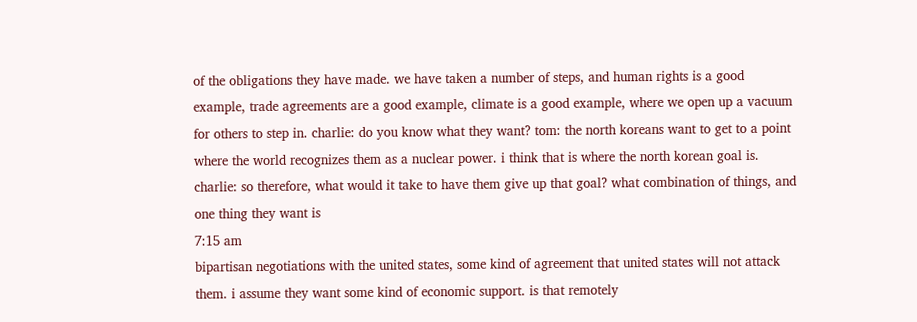of the obligations they have made. we have taken a number of steps, and human rights is a good example, trade agreements are a good example, climate is a good example, where we open up a vacuum for others to step in. charlie: do you know what they want? tom: the north koreans want to get to a point where the world recognizes them as a nuclear power. i think that is where the north korean goal is. charlie: so therefore, what would it take to have them give up that goal? what combination of things, and one thing they want is
7:15 am
bipartisan negotiations with the united states, some kind of agreement that united states will not attack them. i assume they want some kind of economic support. is that remotely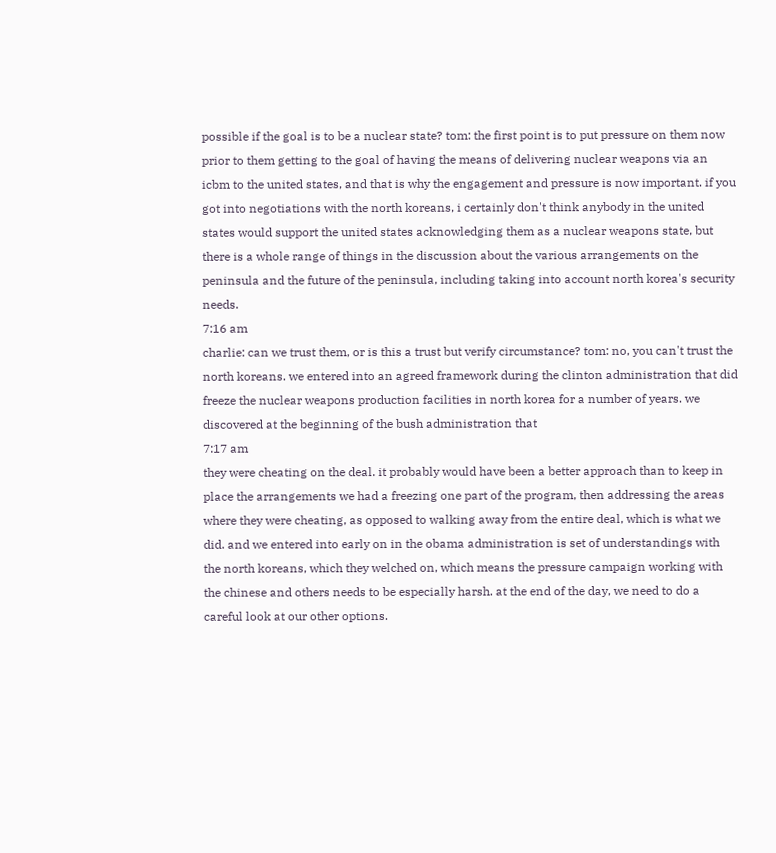possible if the goal is to be a nuclear state? tom: the first point is to put pressure on them now prior to them getting to the goal of having the means of delivering nuclear weapons via an icbm to the united states, and that is why the engagement and pressure is now important. if you got into negotiations with the north koreans, i certainly don't think anybody in the united states would support the united states acknowledging them as a nuclear weapons state, but there is a whole range of things in the discussion about the various arrangements on the peninsula and the future of the peninsula, including taking into account north korea's security needs.
7:16 am
charlie: can we trust them, or is this a trust but verify circumstance? tom: no, you can't trust the north koreans. we entered into an agreed framework during the clinton administration that did freeze the nuclear weapons production facilities in north korea for a number of years. we discovered at the beginning of the bush administration that
7:17 am
they were cheating on the deal. it probably would have been a better approach than to keep in place the arrangements we had a freezing one part of the program, then addressing the areas where they were cheating, as opposed to walking away from the entire deal, which is what we did. and we entered into early on in the obama administration is set of understandings with the north koreans, which they welched on, which means the pressure campaign working with the chinese and others needs to be especially harsh. at the end of the day, we need to do a careful look at our other options.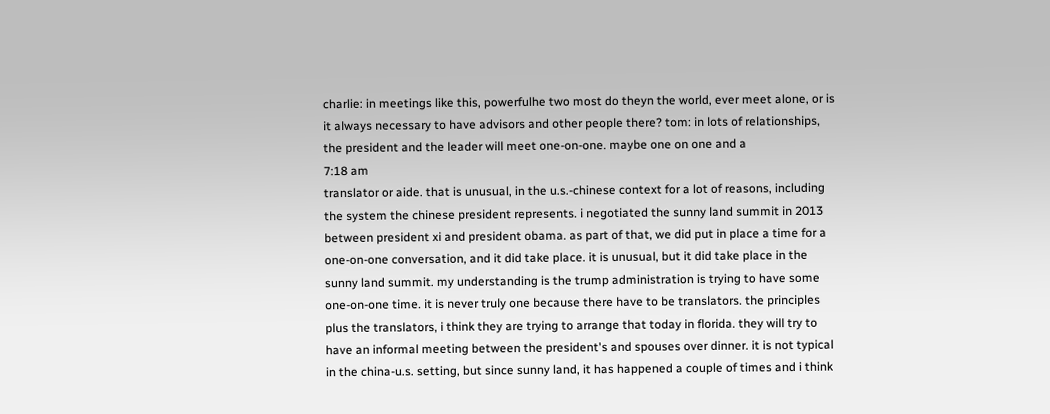charlie: in meetings like this, powerfulhe two most do theyn the world, ever meet alone, or is it always necessary to have advisors and other people there? tom: in lots of relationships, the president and the leader will meet one-on-one. maybe one on one and a
7:18 am
translator or aide. that is unusual, in the u.s.-chinese context for a lot of reasons, including the system the chinese president represents. i negotiated the sunny land summit in 2013 between president xi and president obama. as part of that, we did put in place a time for a one-on-one conversation, and it did take place. it is unusual, but it did take place in the sunny land summit. my understanding is the trump administration is trying to have some one-on-one time. it is never truly one because there have to be translators. the principles plus the translators, i think they are trying to arrange that today in florida. they will try to have an informal meeting between the president's and spouses over dinner. it is not typical in the china-u.s. setting, but since sunny land, it has happened a couple of times and i think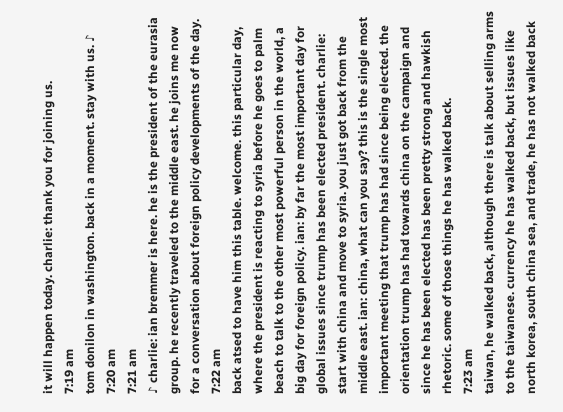it will happen today. charlie: thank you for joining us.
7:19 am
tom donilon in washington. back in a moment. stay with us. ♪
7:20 am
7:21 am
♪ charlie: ian bremmer is here. he is the president of the eurasia group. he recently traveled to the middle east. he joins me now for a conversation about foreign policy developments of the day.
7:22 am
back atsed to have him this table. welcome. this particular day, where the president is reacting to syria before he goes to palm beach to talk to the other most powerful person in the world, a big day for foreign policy. ian: by far the most important day for global issues since trump has been elected president. charlie: start with china and move to syria. you just got back from the middle east. ian: china, what can you say? this is the single most important meeting that trump has had since being elected. the orientation trump has had towards china on the campaign and since he has been elected has been pretty strong and hawkish rhetoric. some of those things he has walked back.
7:23 am
taiwan, he walked back, although there is talk about selling arms to the taiwanese. currency he has walked back, but issues like north korea, south china sea, and trade, he has not walked back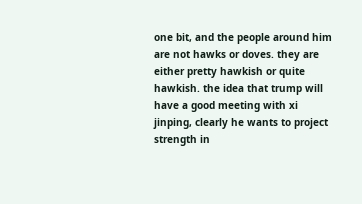one bit, and the people around him are not hawks or doves. they are either pretty hawkish or quite hawkish. the idea that trump will have a good meeting with xi jinping, clearly he wants to project strength in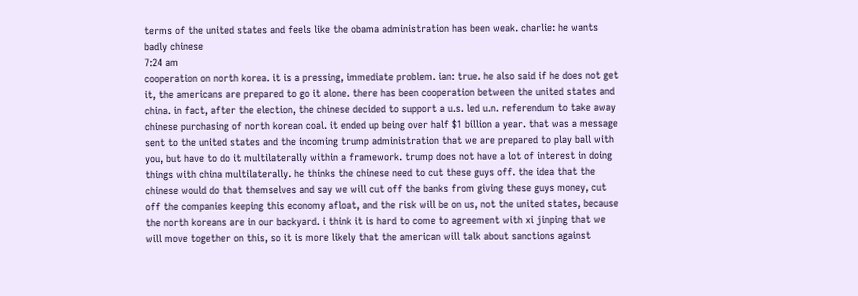terms of the united states and feels like the obama administration has been weak. charlie: he wants badly chinese
7:24 am
cooperation on north korea. it is a pressing, immediate problem. ian: true. he also said if he does not get it, the americans are prepared to go it alone. there has been cooperation between the united states and china. in fact, after the election, the chinese decided to support a u.s. led u.n. referendum to take away chinese purchasing of north korean coal. it ended up being over half $1 billion a year. that was a message sent to the united states and the incoming trump administration that we are prepared to play ball with you, but have to do it multilaterally within a framework. trump does not have a lot of interest in doing things with china multilaterally. he thinks the chinese need to cut these guys off. the idea that the chinese would do that themselves and say we will cut off the banks from giving these guys money, cut off the companies keeping this economy afloat, and the risk will be on us, not the united states, because the north koreans are in our backyard. i think it is hard to come to agreement with xi jinping that we will move together on this, so it is more likely that the american will talk about sanctions against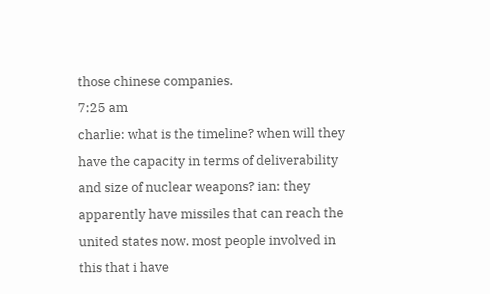those chinese companies.
7:25 am
charlie: what is the timeline? when will they have the capacity in terms of deliverability and size of nuclear weapons? ian: they apparently have missiles that can reach the united states now. most people involved in this that i have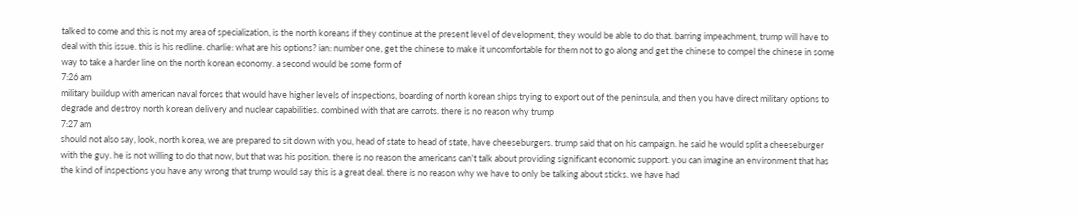talked to come and this is not my area of specialization, is the north koreans if they continue at the present level of development, they would be able to do that. barring impeachment, trump will have to deal with this issue. this is his redline. charlie: what are his options? ian: number one, get the chinese to make it uncomfortable for them not to go along and get the chinese to compel the chinese in some way to take a harder line on the north korean economy. a second would be some form of
7:26 am
military buildup with american naval forces that would have higher levels of inspections, boarding of north korean ships trying to export out of the peninsula, and then you have direct military options to degrade and destroy north korean delivery and nuclear capabilities. combined with that are carrots. there is no reason why trump
7:27 am
should not also say, look, north korea, we are prepared to sit down with you, head of state to head of state, have cheeseburgers. trump said that on his campaign. he said he would split a cheeseburger with the guy. he is not willing to do that now, but that was his position. there is no reason the americans can't talk about providing significant economic support. you can imagine an environment that has the kind of inspections you have any wrong that trump would say this is a great deal. there is no reason why we have to only be talking about sticks. we have had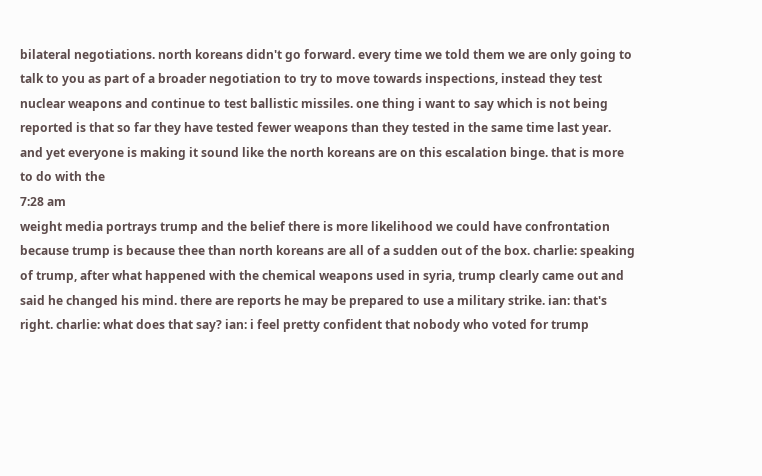bilateral negotiations. north koreans didn't go forward. every time we told them we are only going to talk to you as part of a broader negotiation to try to move towards inspections, instead they test nuclear weapons and continue to test ballistic missiles. one thing i want to say which is not being reported is that so far they have tested fewer weapons than they tested in the same time last year. and yet everyone is making it sound like the north koreans are on this escalation binge. that is more to do with the
7:28 am
weight media portrays trump and the belief there is more likelihood we could have confrontation because trump is because thee than north koreans are all of a sudden out of the box. charlie: speaking of trump, after what happened with the chemical weapons used in syria, trump clearly came out and said he changed his mind. there are reports he may be prepared to use a military strike. ian: that's right. charlie: what does that say? ian: i feel pretty confident that nobody who voted for trump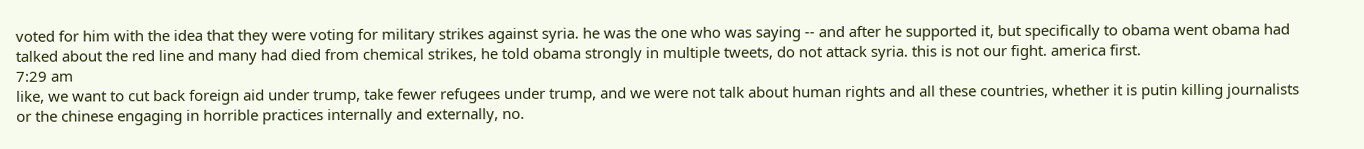voted for him with the idea that they were voting for military strikes against syria. he was the one who was saying -- and after he supported it, but specifically to obama went obama had talked about the red line and many had died from chemical strikes, he told obama strongly in multiple tweets, do not attack syria. this is not our fight. america first.
7:29 am
like, we want to cut back foreign aid under trump, take fewer refugees under trump, and we were not talk about human rights and all these countries, whether it is putin killing journalists or the chinese engaging in horrible practices internally and externally, no.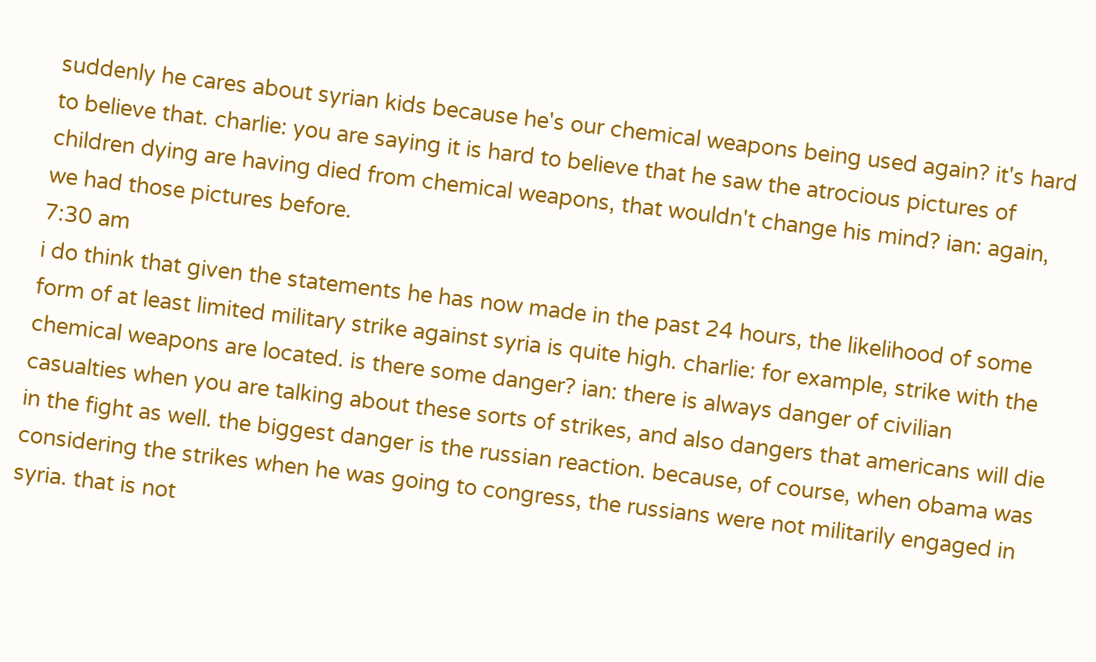suddenly he cares about syrian kids because he's our chemical weapons being used again? it's hard to believe that. charlie: you are saying it is hard to believe that he saw the atrocious pictures of children dying are having died from chemical weapons, that wouldn't change his mind? ian: again, we had those pictures before.
7:30 am
i do think that given the statements he has now made in the past 24 hours, the likelihood of some form of at least limited military strike against syria is quite high. charlie: for example, strike with the chemical weapons are located. is there some danger? ian: there is always danger of civilian casualties when you are talking about these sorts of strikes, and also dangers that americans will die in the fight as well. the biggest danger is the russian reaction. because, of course, when obama was considering the strikes when he was going to congress, the russians were not militarily engaged in syria. that is not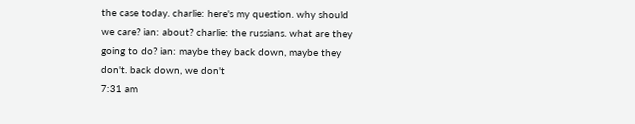the case today. charlie: here's my question. why should we care? ian: about? charlie: the russians. what are they going to do? ian: maybe they back down, maybe they don't. back down, we don't
7:31 am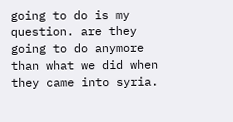going to do is my question. are they going to do anymore than what we did when they came into syria.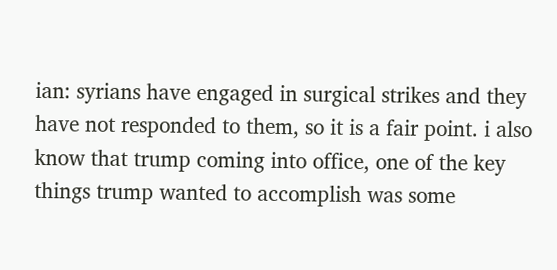ian: syrians have engaged in surgical strikes and they have not responded to them, so it is a fair point. i also know that trump coming into office, one of the key things trump wanted to accomplish was some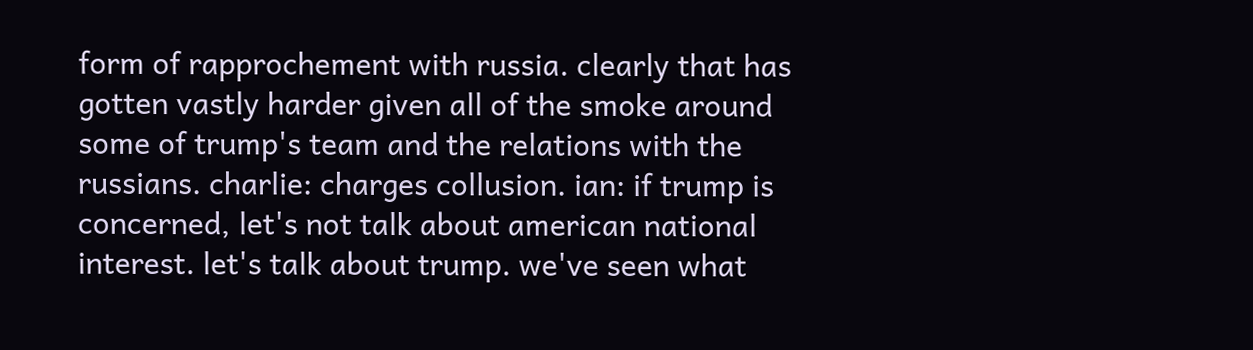form of rapprochement with russia. clearly that has gotten vastly harder given all of the smoke around some of trump's team and the relations with the russians. charlie: charges collusion. ian: if trump is concerned, let's not talk about american national interest. let's talk about trump. we've seen what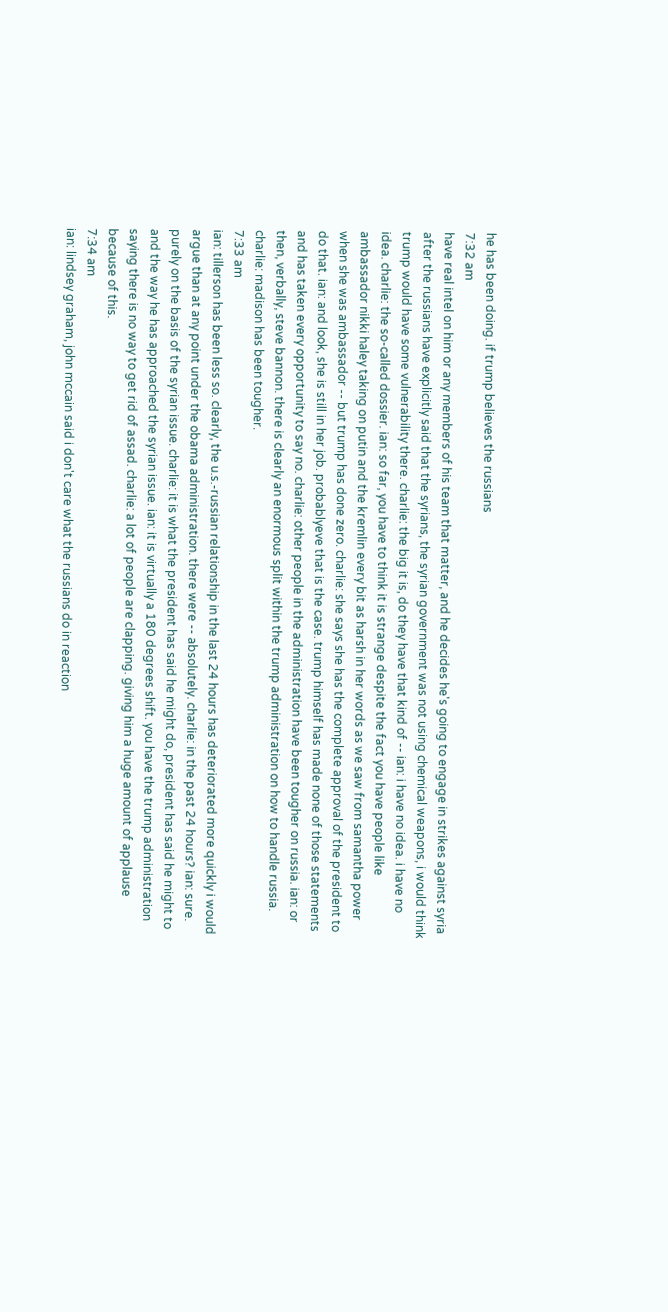he has been doing. if trump believes the russians
7:32 am
have real intel on him or any members of his team that matter, and he decides he's going to engage in strikes against syria after the russians have explicitly said that the syrians, the syrian government was not using chemical weapons, i would think trump would have some vulnerability there. charlie: the big it is, do they have that kind of -- ian: i have no idea. i have no idea. charlie: the so-called dossier. ian: so far, you have to think it is strange despite the fact you have people like ambassador nikki haley taking on putin and the kremlin every bit as harsh in her words as we saw from samantha power when she was ambassador -- but trump has done zero. charlie: she says she has the complete approval of the president to do that. ian: and look, she is still in her job. probablyeve that is the case. trump himself has made none of those statements and has taken every opportunity to say no. charlie: other people in the administration have been tougher on russia. ian: or then, verbally, steve bannon. there is clearly an enormous split within the trump administration on how to handle russia. charlie: madison has been tougher.
7:33 am
ian: tillerson has been less so. clearly, the u.s.-russian relationship in the last 24 hours has deteriorated more quickly i would argue than at any point under the obama administration. there were -- absolutely. charlie: in the past 24 hours? ian: sure. purely on the basis of the syrian issue. charlie: it is what the president has said he might do, president has said he might to and the way he has approached the syrian issue. ian: it is virtually a 180 degrees shift. you have the trump administration saying there is no way to get rid of assad. charlie: a lot of people are clapping. giving him a huge amount of applause because of this.
7:34 am
ian: lindsey graham, john mccain said i don't care what the russians do in reaction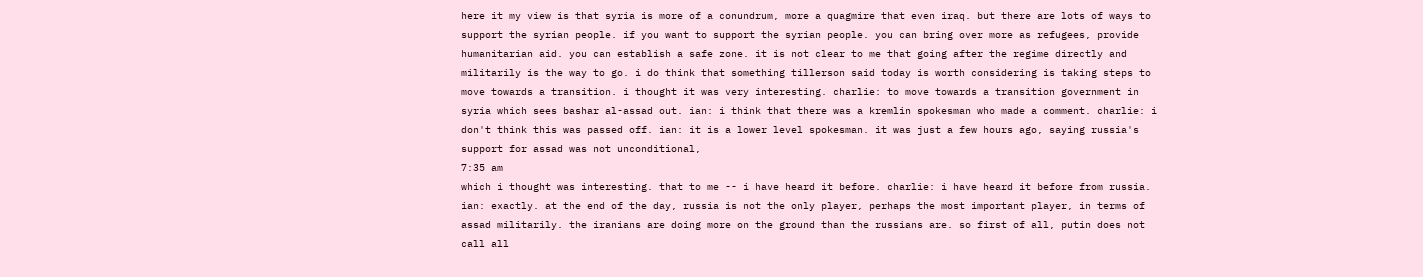here it my view is that syria is more of a conundrum, more a quagmire that even iraq. but there are lots of ways to support the syrian people. if you want to support the syrian people. you can bring over more as refugees, provide humanitarian aid. you can establish a safe zone. it is not clear to me that going after the regime directly and militarily is the way to go. i do think that something tillerson said today is worth considering is taking steps to move towards a transition. i thought it was very interesting. charlie: to move towards a transition government in syria which sees bashar al-assad out. ian: i think that there was a kremlin spokesman who made a comment. charlie: i don't think this was passed off. ian: it is a lower level spokesman. it was just a few hours ago, saying russia's support for assad was not unconditional,
7:35 am
which i thought was interesting. that to me -- i have heard it before. charlie: i have heard it before from russia. ian: exactly. at the end of the day, russia is not the only player, perhaps the most important player, in terms of assad militarily. the iranians are doing more on the ground than the russians are. so first of all, putin does not call all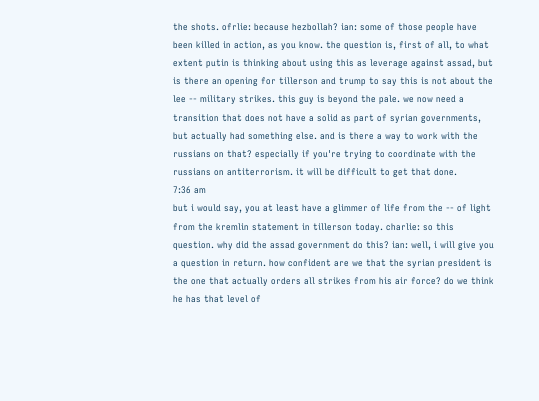the shots. ofrlie: because hezbollah? ian: some of those people have been killed in action, as you know. the question is, first of all, to what extent putin is thinking about using this as leverage against assad, but is there an opening for tillerson and trump to say this is not about the lee -- military strikes. this guy is beyond the pale. we now need a transition that does not have a solid as part of syrian governments, but actually had something else. and is there a way to work with the russians on that? especially if you're trying to coordinate with the russians on antiterrorism. it will be difficult to get that done.
7:36 am
but i would say, you at least have a glimmer of life from the -- of light from the kremlin statement in tillerson today. charlie: so this question. why did the assad government do this? ian: well, i will give you a question in return. how confident are we that the syrian president is the one that actually orders all strikes from his air force? do we think he has that level of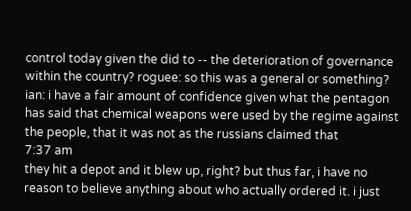control today given the did to -- the deterioration of governance within the country? roguee: so this was a general or something? ian: i have a fair amount of confidence given what the pentagon has said that chemical weapons were used by the regime against the people, that it was not as the russians claimed that
7:37 am
they hit a depot and it blew up, right? but thus far, i have no reason to believe anything about who actually ordered it. i just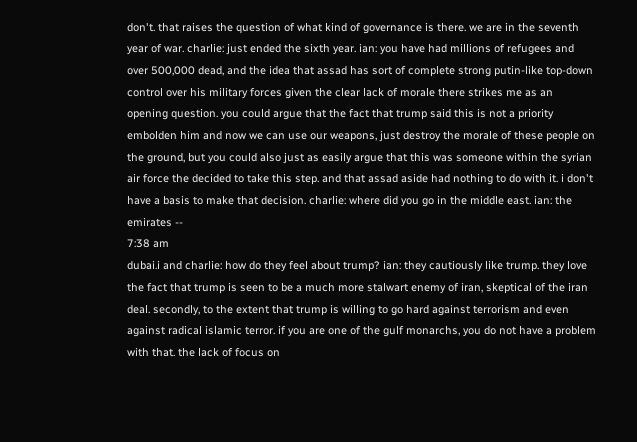don't. that raises the question of what kind of governance is there. we are in the seventh year of war. charlie: just ended the sixth year. ian: you have had millions of refugees and over 500,000 dead, and the idea that assad has sort of complete strong putin-like top-down control over his military forces given the clear lack of morale there strikes me as an opening question. you could argue that the fact that trump said this is not a priority embolden him and now we can use our weapons, just destroy the morale of these people on the ground, but you could also just as easily argue that this was someone within the syrian air force the decided to take this step. and that assad aside had nothing to do with it. i don't have a basis to make that decision. charlie: where did you go in the middle east. ian: the emirates --
7:38 am
dubai.i and charlie: how do they feel about trump? ian: they cautiously like trump. they love the fact that trump is seen to be a much more stalwart enemy of iran, skeptical of the iran deal. secondly, to the extent that trump is willing to go hard against terrorism and even against radical islamic terror. if you are one of the gulf monarchs, you do not have a problem with that. the lack of focus on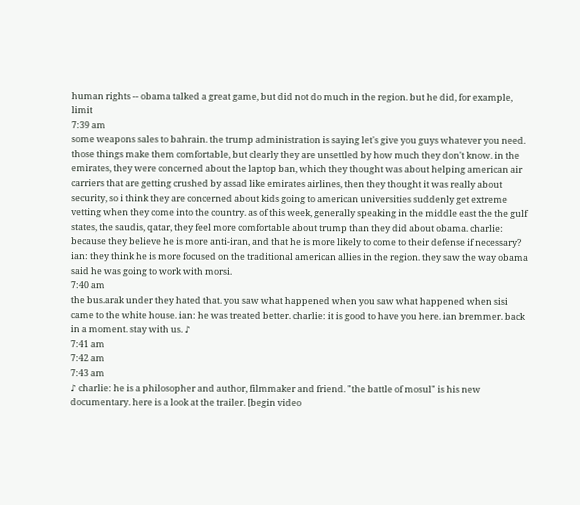human rights -- obama talked a great game, but did not do much in the region. but he did, for example, limit
7:39 am
some weapons sales to bahrain. the trump administration is saying let's give you guys whatever you need. those things make them comfortable, but clearly they are unsettled by how much they don't know. in the emirates, they were concerned about the laptop ban, which they thought was about helping american air carriers that are getting crushed by assad like emirates airlines, then they thought it was really about security, so i think they are concerned about kids going to american universities suddenly get extreme vetting when they come into the country. as of this week, generally speaking in the middle east the the gulf states, the saudis, qatar, they feel more comfortable about trump than they did about obama. charlie: because they believe he is more anti-iran, and that he is more likely to come to their defense if necessary? ian: they think he is more focused on the traditional american allies in the region. they saw the way obama said he was going to work with morsi.
7:40 am
the bus.arak under they hated that. you saw what happened when you saw what happened when sisi came to the white house. ian: he was treated better. charlie: it is good to have you here. ian bremmer. back in a moment. stay with us. ♪
7:41 am
7:42 am
7:43 am
♪ charlie: he is a philosopher and author, filmmaker and friend. "the battle of mosul" is his new documentary. here is a look at the trailer. [begin video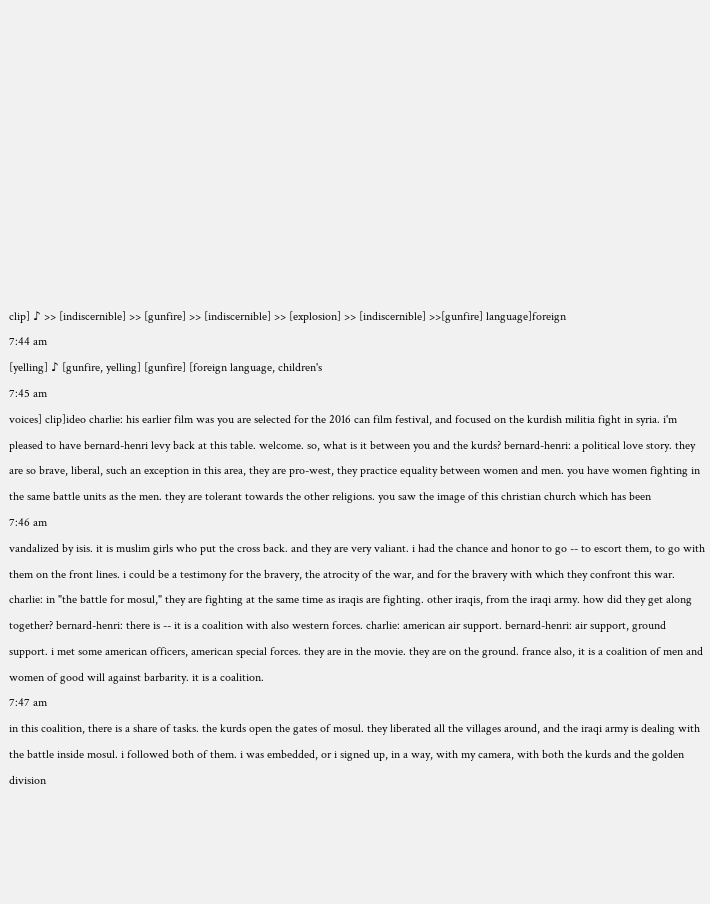clip] ♪ >> [indiscernible] >> [gunfire] >> [indiscernible] >> [explosion] >> [indiscernible] >>[gunfire] language]foreign
7:44 am
[yelling] ♪ [gunfire, yelling] [gunfire] [foreign language, children's
7:45 am
voices] clip]ideo charlie: his earlier film was you are selected for the 2016 can film festival, and focused on the kurdish militia fight in syria. i'm pleased to have bernard-henri levy back at this table. welcome. so, what is it between you and the kurds? bernard-henri: a political love story. they are so brave, liberal, such an exception in this area, they are pro-west, they practice equality between women and men. you have women fighting in the same battle units as the men. they are tolerant towards the other religions. you saw the image of this christian church which has been
7:46 am
vandalized by isis. it is muslim girls who put the cross back. and they are very valiant. i had the chance and honor to go -- to escort them, to go with them on the front lines. i could be a testimony for the bravery, the atrocity of the war, and for the bravery with which they confront this war. charlie: in "the battle for mosul," they are fighting at the same time as iraqis are fighting. other iraqis, from the iraqi army. how did they get along together? bernard-henri: there is -- it is a coalition with also western forces. charlie: american air support. bernard-henri: air support, ground support. i met some american officers, american special forces. they are in the movie. they are on the ground. france also, it is a coalition of men and women of good will against barbarity. it is a coalition.
7:47 am
in this coalition, there is a share of tasks. the kurds open the gates of mosul. they liberated all the villages around, and the iraqi army is dealing with the battle inside mosul. i followed both of them. i was embedded, or i signed up, in a way, with my camera, with both the kurds and the golden division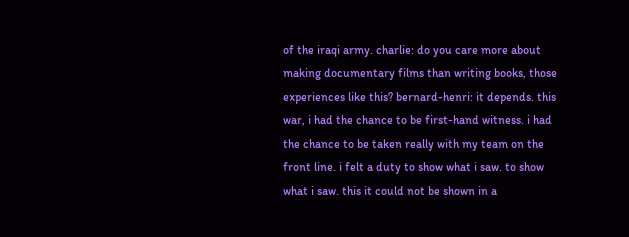of the iraqi army. charlie: do you care more about making documentary films than writing books, those experiences like this? bernard-henri: it depends. this war, i had the chance to be first-hand witness. i had the chance to be taken really with my team on the front line. i felt a duty to show what i saw. to show what i saw. this it could not be shown in a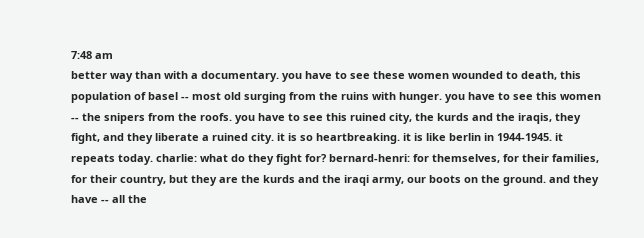7:48 am
better way than with a documentary. you have to see these women wounded to death, this population of basel -- most old surging from the ruins with hunger. you have to see this women -- the snipers from the roofs. you have to see this ruined city, the kurds and the iraqis, they fight, and they liberate a ruined city. it is so heartbreaking. it is like berlin in 1944-1945. it repeats today. charlie: what do they fight for? bernard-henri: for themselves, for their families, for their country, but they are the kurds and the iraqi army, our boots on the ground. and they have -- all the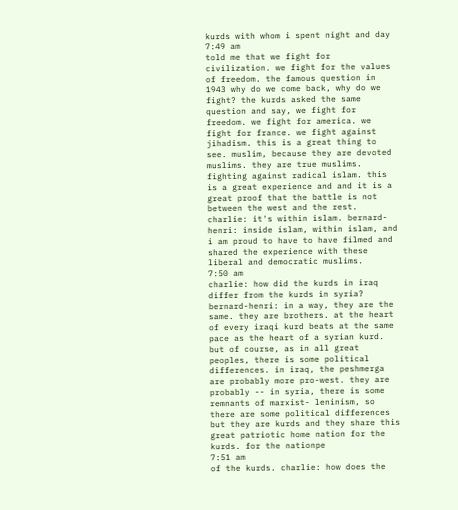kurds with whom i spent night and day
7:49 am
told me that we fight for civilization. we fight for the values of freedom. the famous question in 1943 why do we come back, why do we fight? the kurds asked the same question and say, we fight for freedom. we fight for america. we fight for france. we fight against jihadism. this is a great thing to see. muslim, because they are devoted muslims. they are true muslims. fighting against radical islam. this is a great experience and and it is a great proof that the battle is not between the west and the rest. charlie: it's within islam. bernard-henri: inside islam, within islam, and i am proud to have to have filmed and shared the experience with these liberal and democratic muslims.
7:50 am
charlie: how did the kurds in iraq differ from the kurds in syria? bernard-henri: in a way, they are the same. they are brothers. at the heart of every iraqi kurd beats at the same pace as the heart of a syrian kurd. but of course, as in all great peoples, there is some political differences. in iraq, the peshmerga are probably more pro-west. they are probably -- in syria, there is some remnants of marxist- leninism, so there are some political differences but they are kurds and they share this great patriotic home nation for the kurds. for the nationpe
7:51 am
of the kurds. charlie: how does the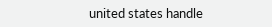united states handle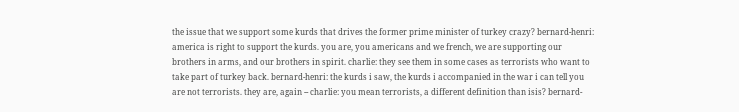the issue that we support some kurds that drives the former prime minister of turkey crazy? bernard-henri: america is right to support the kurds. you are, you americans and we french, we are supporting our brothers in arms, and our brothers in spirit. charlie: they see them in some cases as terrorists who want to take part of turkey back. bernard-henri: the kurds i saw, the kurds i accompanied in the war i can tell you are not terrorists. they are, again -- charlie: you mean terrorists, a different definition than isis? bernard-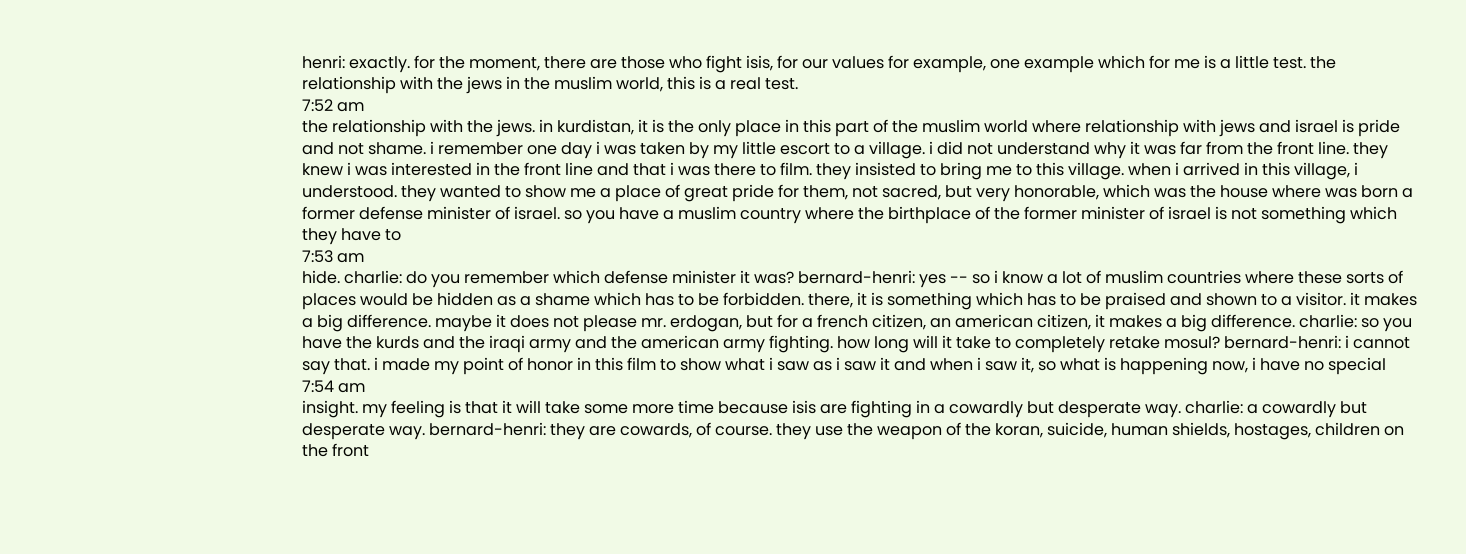henri: exactly. for the moment, there are those who fight isis, for our values for example, one example which for me is a little test. the relationship with the jews in the muslim world, this is a real test.
7:52 am
the relationship with the jews. in kurdistan, it is the only place in this part of the muslim world where relationship with jews and israel is pride and not shame. i remember one day i was taken by my little escort to a village. i did not understand why it was far from the front line. they knew i was interested in the front line and that i was there to film. they insisted to bring me to this village. when i arrived in this village, i understood. they wanted to show me a place of great pride for them, not sacred, but very honorable, which was the house where was born a former defense minister of israel. so you have a muslim country where the birthplace of the former minister of israel is not something which they have to
7:53 am
hide. charlie: do you remember which defense minister it was? bernard-henri: yes -- so i know a lot of muslim countries where these sorts of places would be hidden as a shame which has to be forbidden. there, it is something which has to be praised and shown to a visitor. it makes a big difference. maybe it does not please mr. erdogan, but for a french citizen, an american citizen, it makes a big difference. charlie: so you have the kurds and the iraqi army and the american army fighting. how long will it take to completely retake mosul? bernard-henri: i cannot say that. i made my point of honor in this film to show what i saw as i saw it and when i saw it, so what is happening now, i have no special
7:54 am
insight. my feeling is that it will take some more time because isis are fighting in a cowardly but desperate way. charlie: a cowardly but desperate way. bernard-henri: they are cowards, of course. they use the weapon of the koran, suicide, human shields, hostages, children on the front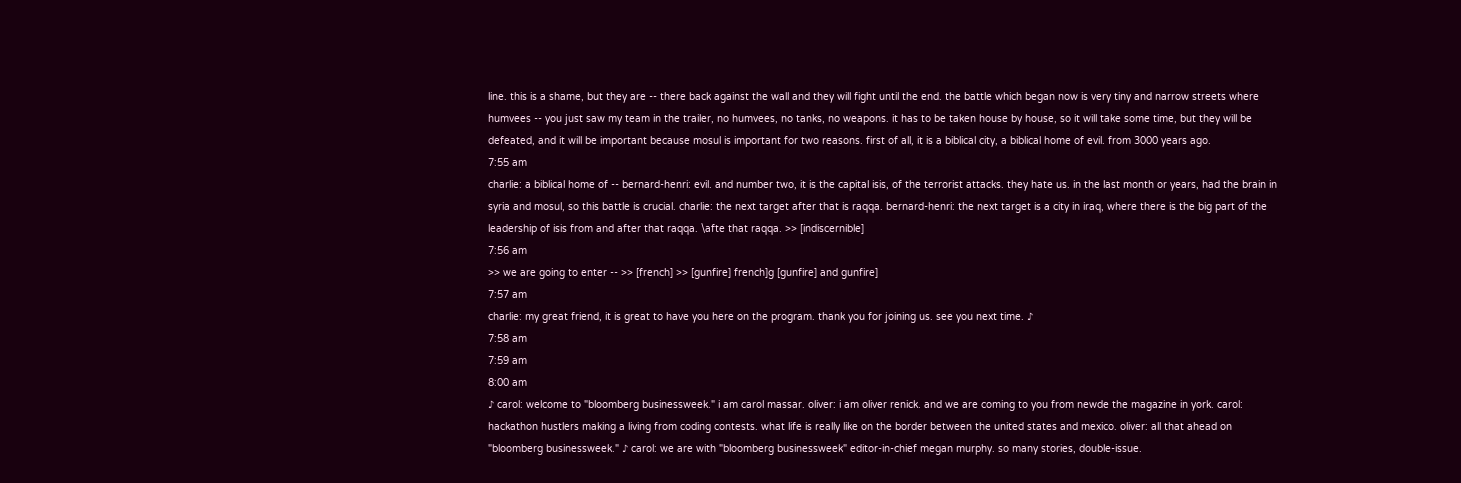line. this is a shame, but they are -- there back against the wall and they will fight until the end. the battle which began now is very tiny and narrow streets where humvees -- you just saw my team in the trailer, no humvees, no tanks, no weapons. it has to be taken house by house, so it will take some time, but they will be defeated, and it will be important because mosul is important for two reasons. first of all, it is a biblical city, a biblical home of evil. from 3000 years ago.
7:55 am
charlie: a biblical home of -- bernard-henri: evil. and number two, it is the capital isis, of the terrorist attacks. they hate us. in the last month or years, had the brain in syria and mosul, so this battle is crucial. charlie: the next target after that is raqqa. bernard-henri: the next target is a city in iraq, where there is the big part of the leadership of isis from and after that raqqa. \afte that raqqa. >> [indiscernible]
7:56 am
>> we are going to enter -- >> [french] >> [gunfire] french]g [gunfire] and gunfire]
7:57 am
charlie: my great friend, it is great to have you here on the program. thank you for joining us. see you next time. ♪
7:58 am
7:59 am
8:00 am
♪ carol: welcome to "bloomberg businessweek." i am carol massar. oliver: i am oliver renick. and we are coming to you from newde the magazine in york. carol: hackathon hustlers making a living from coding contests. what life is really like on the border between the united states and mexico. oliver: all that ahead on "bloomberg businessweek." ♪ carol: we are with "bloomberg businessweek" editor-in-chief megan murphy. so many stories, double-issue.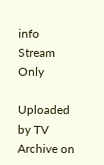info Stream Only

Uploaded by TV Archive on